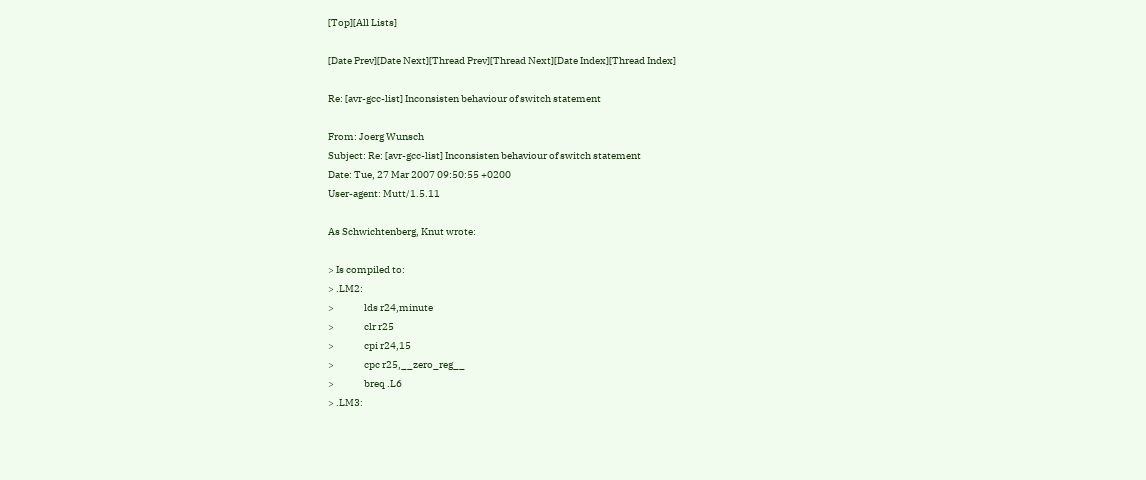[Top][All Lists]

[Date Prev][Date Next][Thread Prev][Thread Next][Date Index][Thread Index]

Re: [avr-gcc-list] Inconsisten behaviour of switch statement

From: Joerg Wunsch
Subject: Re: [avr-gcc-list] Inconsisten behaviour of switch statement
Date: Tue, 27 Mar 2007 09:50:55 +0200
User-agent: Mutt/1.5.11

As Schwichtenberg, Knut wrote:

> Is compiled to:
> .LM2:
>               lds r24,minute
>               clr r25
>               cpi r24,15
>               cpc r25,__zero_reg__
>               breq .L6
> .LM3: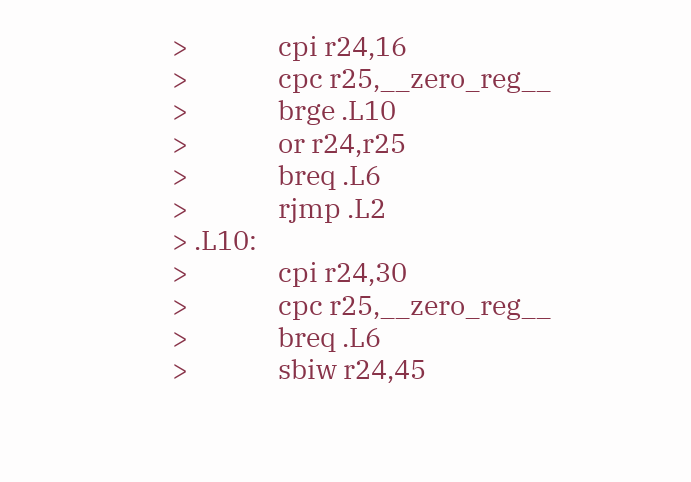>               cpi r24,16
>               cpc r25,__zero_reg__
>               brge .L10
>               or r24,r25
>               breq .L6
>               rjmp .L2
> .L10:
>               cpi r24,30
>               cpc r25,__zero_reg__
>               breq .L6
>               sbiw r24,45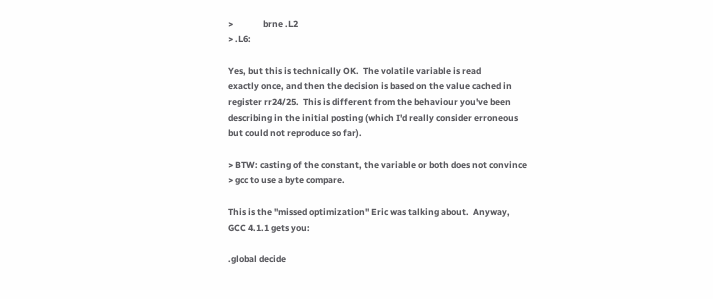>               brne .L2
> .L6:

Yes, but this is technically OK.  The volatile variable is read
exactly once, and then the decision is based on the value cached in
register rr24/25.  This is different from the behaviour you've been
describing in the initial posting (which I'd really consider erroneous
but could not reproduce so far).

> BTW: casting of the constant, the variable or both does not convince
> gcc to use a byte compare.

This is the "missed optimization" Eric was talking about.  Anyway,
GCC 4.1.1 gets you:

.global decide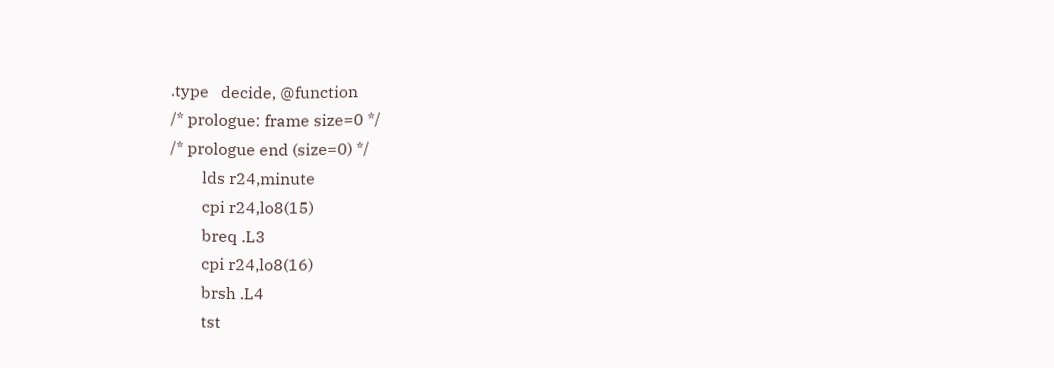.type   decide, @function
/* prologue: frame size=0 */
/* prologue end (size=0) */
        lds r24,minute
        cpi r24,lo8(15)
        breq .L3
        cpi r24,lo8(16)
        brsh .L4
        tst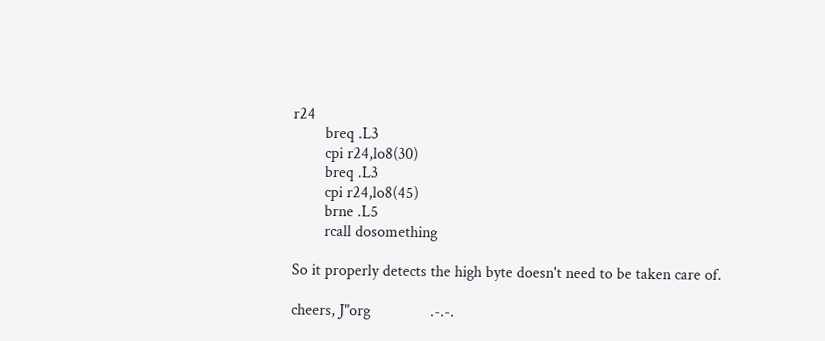r24
        breq .L3
        cpi r24,lo8(30)
        breq .L3
        cpi r24,lo8(45)
        brne .L5
        rcall dosomething

So it properly detects the high byte doesn't need to be taken care of.

cheers, J"org               .-.-.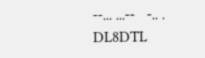--... ...--   -.. .  DL8DTL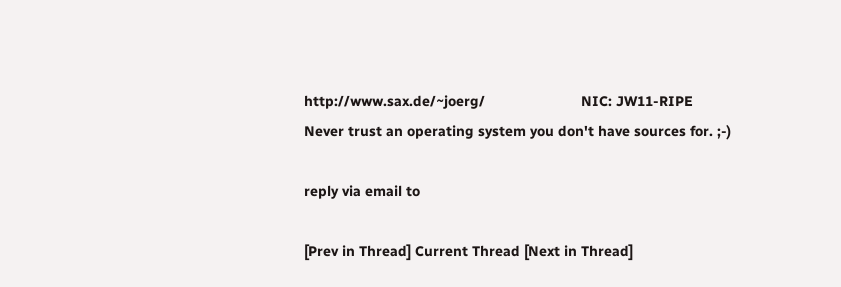http://www.sax.de/~joerg/                        NIC: JW11-RIPE
Never trust an operating system you don't have sources for. ;-)

reply via email to

[Prev in Thread] Current Thread [Next in Thread]